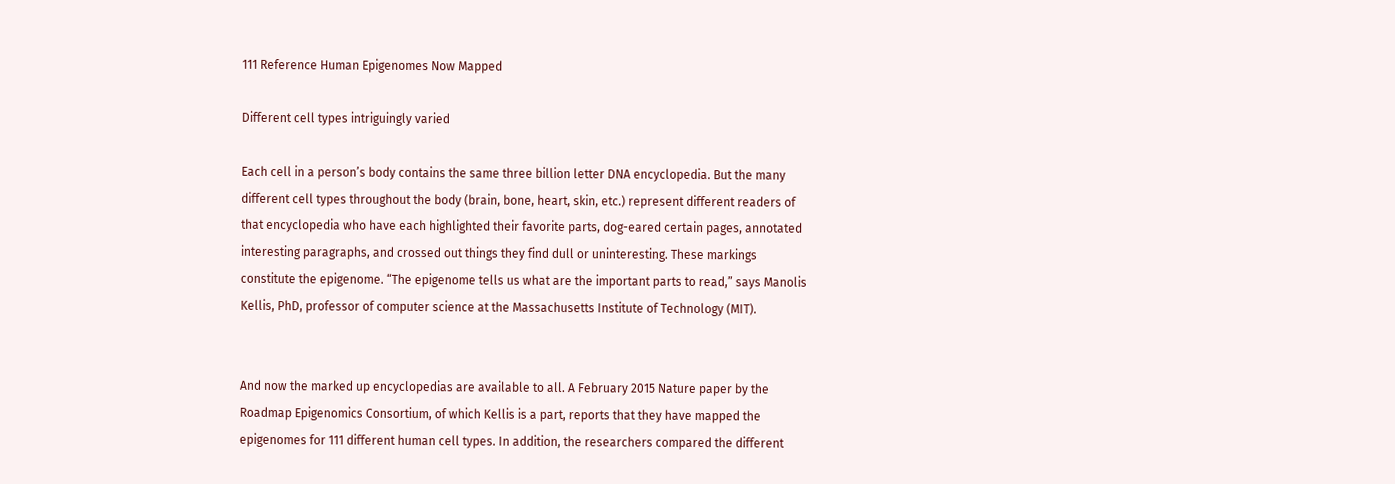111 Reference Human Epigenomes Now Mapped

Different cell types intriguingly varied

Each cell in a person’s body contains the same three billion letter DNA encyclopedia. But the many different cell types throughout the body (brain, bone, heart, skin, etc.) represent different readers of that encyclopedia who have each highlighted their favorite parts, dog-eared certain pages, annotated interesting paragraphs, and crossed out things they find dull or uninteresting. These markings constitute the epigenome. “The epigenome tells us what are the important parts to read,” says Manolis Kellis, PhD, professor of computer science at the Massachusetts Institute of Technology (MIT).


And now the marked up encyclopedias are available to all. A February 2015 Nature paper by the Roadmap Epigenomics Consortium, of which Kellis is a part, reports that they have mapped the epigenomes for 111 different human cell types. In addition, the researchers compared the different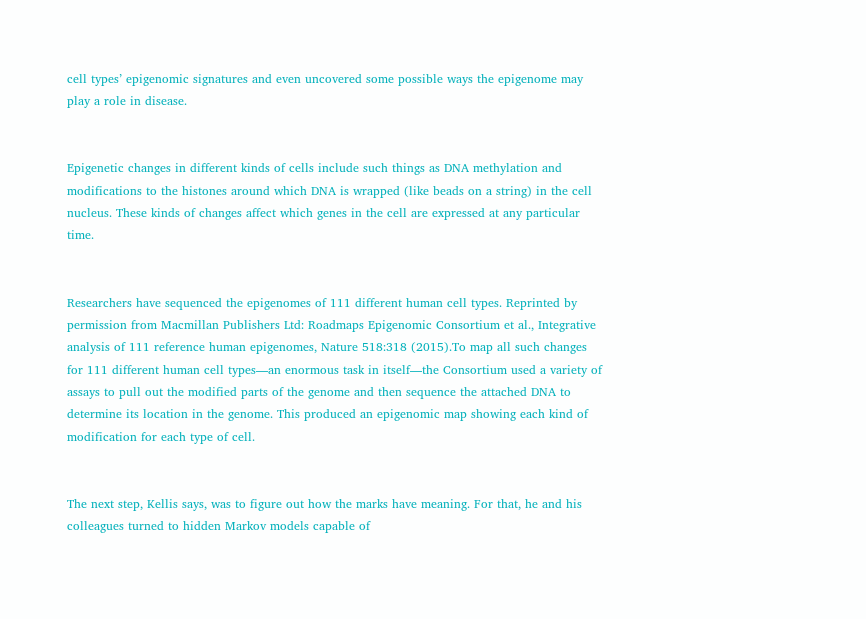cell types’ epigenomic signatures and even uncovered some possible ways the epigenome may play a role in disease.


Epigenetic changes in different kinds of cells include such things as DNA methylation and modifications to the histones around which DNA is wrapped (like beads on a string) in the cell nucleus. These kinds of changes affect which genes in the cell are expressed at any particular time.


Researchers have sequenced the epigenomes of 111 different human cell types. Reprinted by permission from Macmillan Publishers Ltd: Roadmaps Epigenomic Consortium et al., Integrative analysis of 111 reference human epigenomes, Nature 518:318 (2015).To map all such changes for 111 different human cell types—an enormous task in itself—the Consortium used a variety of assays to pull out the modified parts of the genome and then sequence the attached DNA to determine its location in the genome. This produced an epigenomic map showing each kind of modification for each type of cell.


The next step, Kellis says, was to figure out how the marks have meaning. For that, he and his colleagues turned to hidden Markov models capable of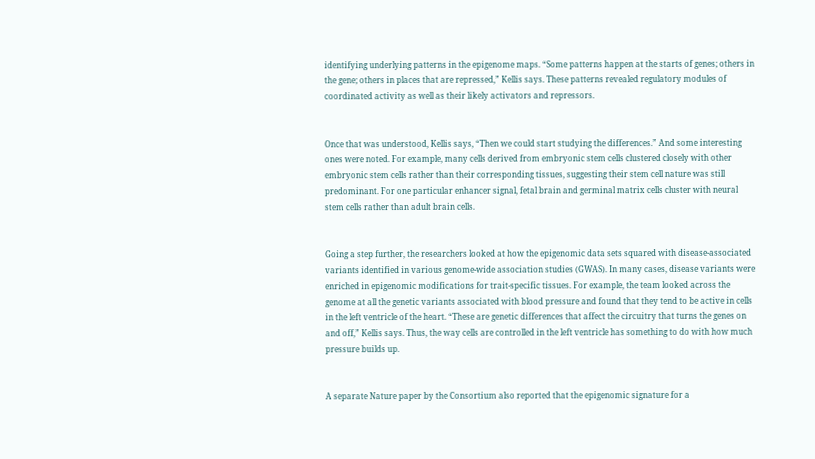identifying underlying patterns in the epigenome maps. “Some patterns happen at the starts of genes; others in the gene; others in places that are repressed,” Kellis says. These patterns revealed regulatory modules of coordinated activity as well as their likely activators and repressors.


Once that was understood, Kellis says, “Then we could start studying the differences.” And some interesting ones were noted. For example, many cells derived from embryonic stem cells clustered closely with other embryonic stem cells rather than their corresponding tissues, suggesting their stem cell nature was still predominant. For one particular enhancer signal, fetal brain and germinal matrix cells cluster with neural stem cells rather than adult brain cells.


Going a step further, the researchers looked at how the epigenomic data sets squared with disease-associated variants identified in various genome-wide association studies (GWAS). In many cases, disease variants were enriched in epigenomic modifications for trait-specific tissues. For example, the team looked across the genome at all the genetic variants associated with blood pressure and found that they tend to be active in cells in the left ventricle of the heart. “These are genetic differences that affect the circuitry that turns the genes on and off,” Kellis says. Thus, the way cells are controlled in the left ventricle has something to do with how much pressure builds up.


A separate Nature paper by the Consortium also reported that the epigenomic signature for a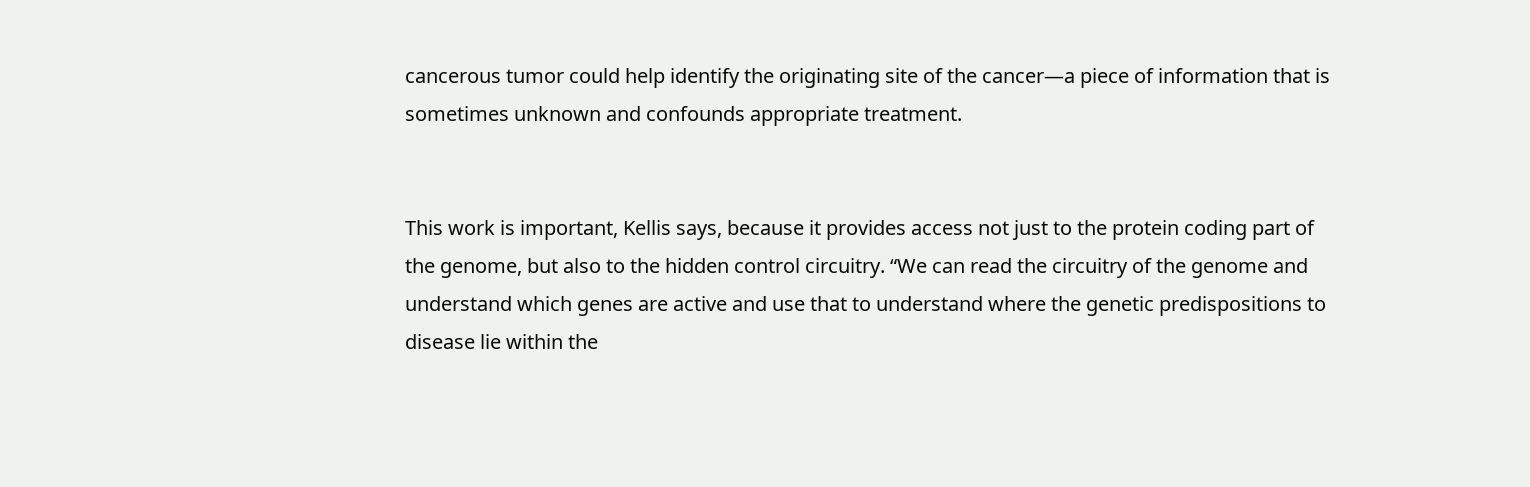cancerous tumor could help identify the originating site of the cancer—a piece of information that is sometimes unknown and confounds appropriate treatment.


This work is important, Kellis says, because it provides access not just to the protein coding part of the genome, but also to the hidden control circuitry. “We can read the circuitry of the genome and understand which genes are active and use that to understand where the genetic predispositions to disease lie within the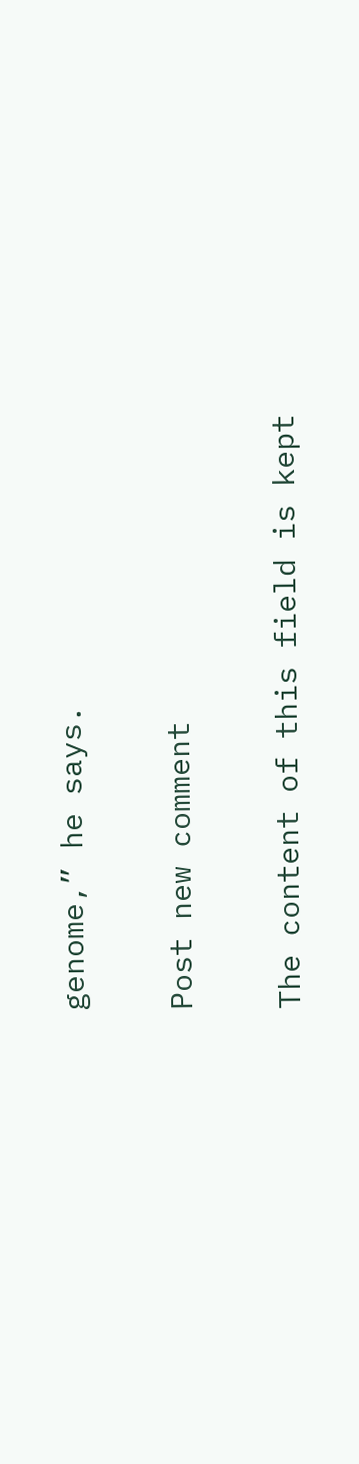genome,” he says.

Post new comment

The content of this field is kept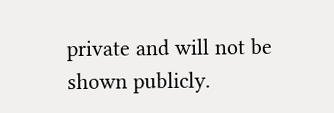private and will not be shown publicly.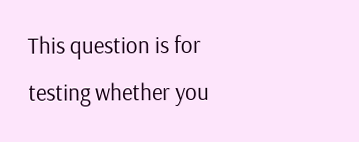This question is for testing whether you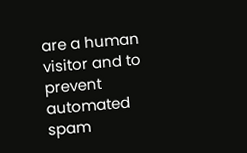are a human visitor and to prevent automated spam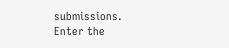submissions.
Enter the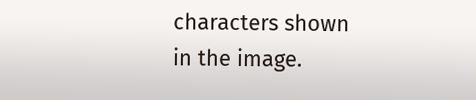characters shown in the image.